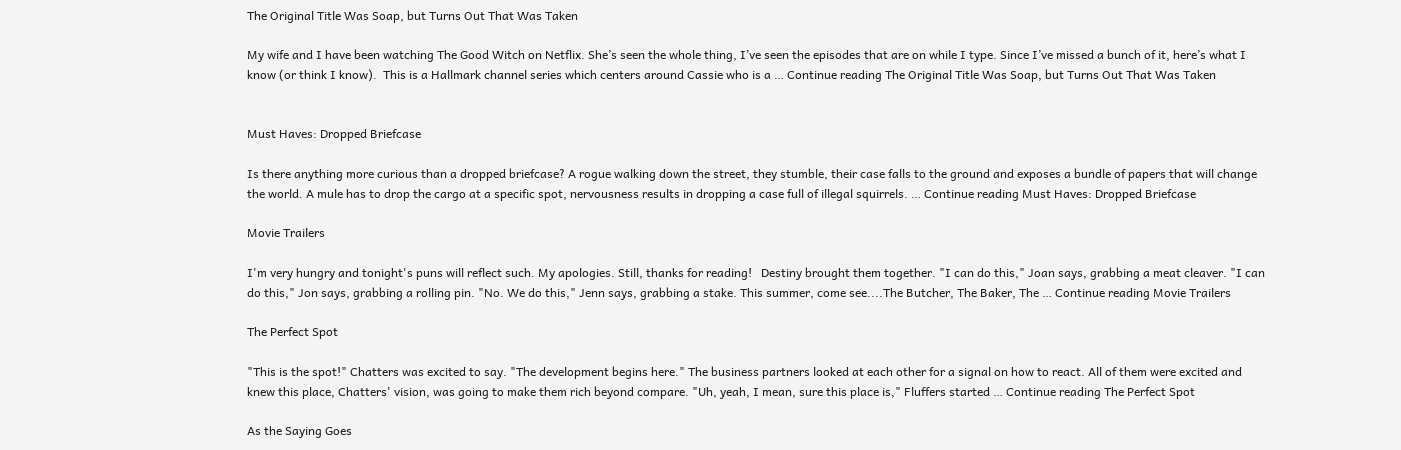The Original Title Was Soap, but Turns Out That Was Taken

My wife and I have been watching The Good Witch on Netflix. She’s seen the whole thing, I’ve seen the episodes that are on while I type. Since I’ve missed a bunch of it, here’s what I know (or think I know).  This is a Hallmark channel series which centers around Cassie who is a … Continue reading The Original Title Was Soap, but Turns Out That Was Taken


Must Haves: Dropped Briefcase

Is there anything more curious than a dropped briefcase? A rogue walking down the street, they stumble, their case falls to the ground and exposes a bundle of papers that will change the world. A mule has to drop the cargo at a specific spot, nervousness results in dropping a case full of illegal squirrels. … Continue reading Must Haves: Dropped Briefcase

Movie Trailers

I'm very hungry and tonight's puns will reflect such. My apologies. Still, thanks for reading!   Destiny brought them together. "I can do this," Joan says, grabbing a meat cleaver. "I can do this," Jon says, grabbing a rolling pin. "No. We do this," Jenn says, grabbing a stake. This summer, come see....The Butcher, The Baker, The … Continue reading Movie Trailers

The Perfect Spot

"This is the spot!" Chatters was excited to say. "The development begins here." The business partners looked at each other for a signal on how to react. All of them were excited and knew this place, Chatters' vision, was going to make them rich beyond compare. "Uh, yeah, I mean, sure this place is," Fluffers started … Continue reading The Perfect Spot

As the Saying Goes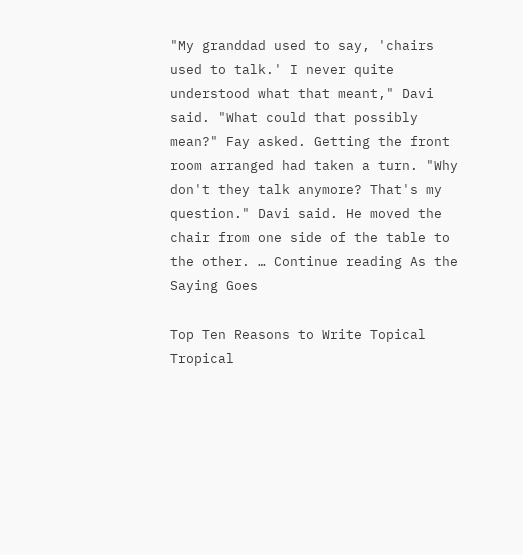"My granddad used to say, 'chairs used to talk.' I never quite understood what that meant," Davi said. "What could that possibly mean?" Fay asked. Getting the front room arranged had taken a turn. "Why don't they talk anymore? That's my question." Davi said. He moved the chair from one side of the table to the other. … Continue reading As the Saying Goes

Top Ten Reasons to Write Topical Tropical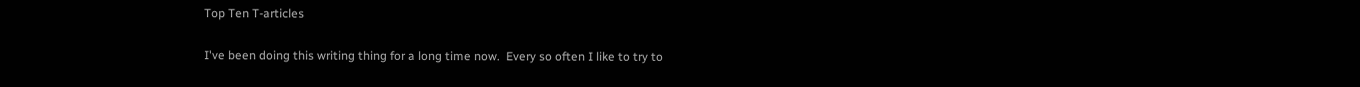Top Ten T-articles

I've been doing this writing thing for a long time now.  Every so often I like to try to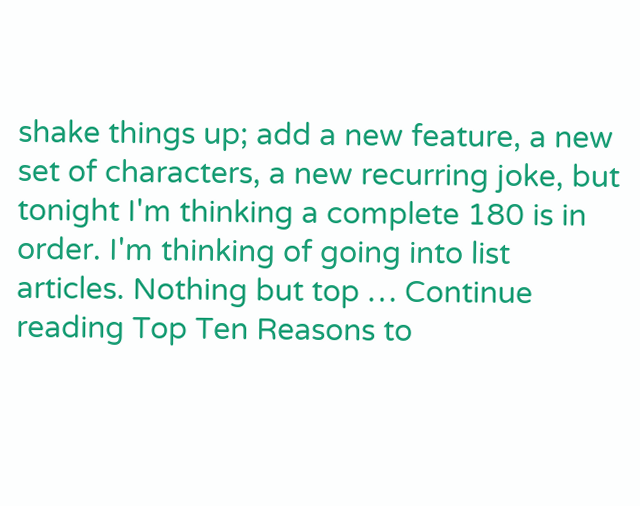shake things up; add a new feature, a new set of characters, a new recurring joke, but tonight I'm thinking a complete 180 is in order. I'm thinking of going into list articles. Nothing but top … Continue reading Top Ten Reasons to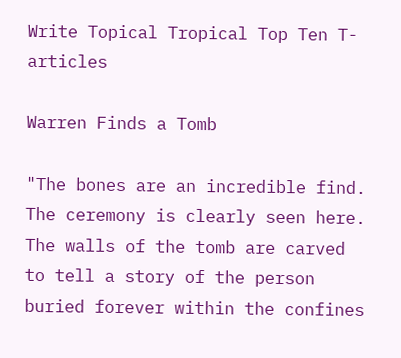Write Topical Tropical Top Ten T-articles

Warren Finds a Tomb

"The bones are an incredible find. The ceremony is clearly seen here. The walls of the tomb are carved to tell a story of the person buried forever within the confines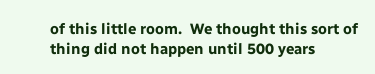of this little room.  We thought this sort of thing did not happen until 500 years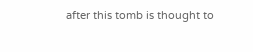after this tomb is thought to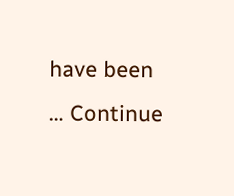have been … Continue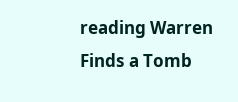reading Warren Finds a Tomb